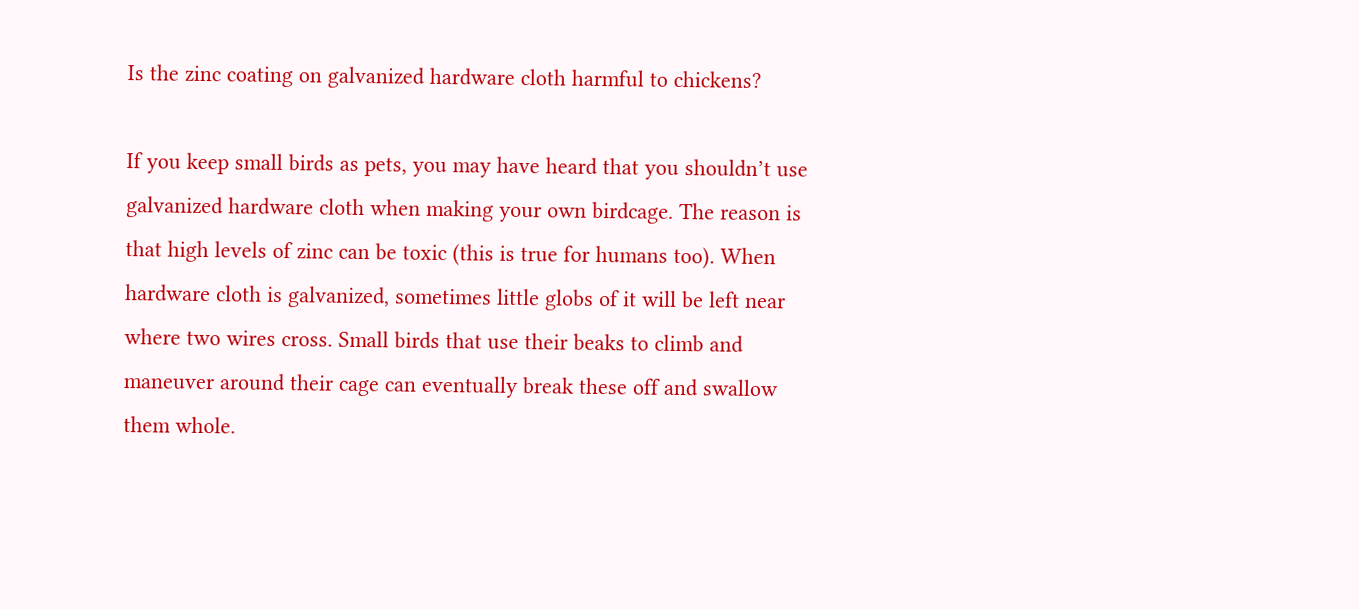Is the zinc coating on galvanized hardware cloth harmful to chickens?

If you keep small birds as pets, you may have heard that you shouldn’t use galvanized hardware cloth when making your own birdcage. The reason is that high levels of zinc can be toxic (this is true for humans too). When hardware cloth is galvanized, sometimes little globs of it will be left near where two wires cross. Small birds that use their beaks to climb and maneuver around their cage can eventually break these off and swallow them whole.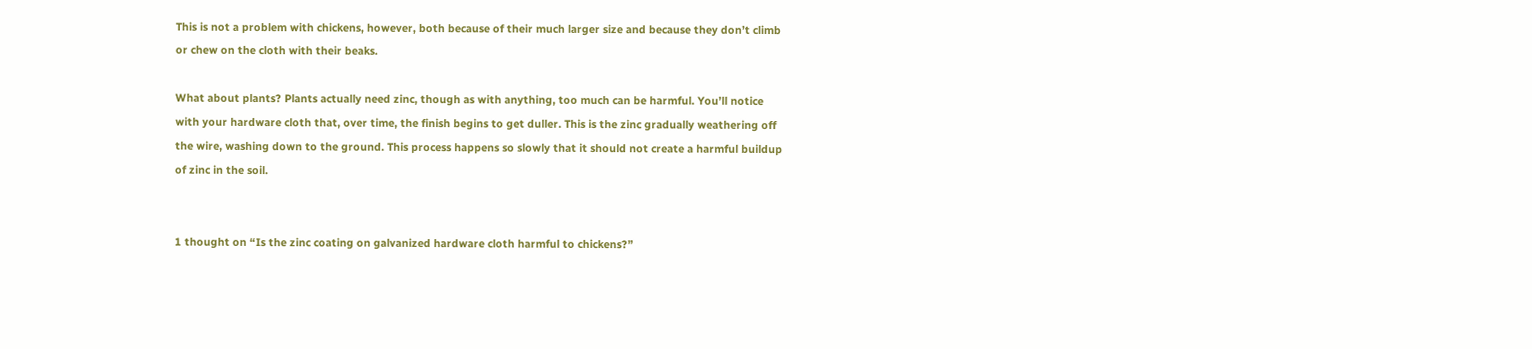This is not a problem with chickens, however, both because of their much larger size and because they don’t climb or chew on the cloth with their beaks.

What about plants? Plants actually need zinc, though as with anything, too much can be harmful. You’ll notice with your hardware cloth that, over time, the finish begins to get duller. This is the zinc gradually weathering off the wire, washing down to the ground. This process happens so slowly that it should not create a harmful buildup of zinc in the soil.


1 thought on “Is the zinc coating on galvanized hardware cloth harmful to chickens?”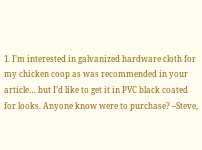1. I’m interested in galvanized hardware cloth for my chicken coop as was recommended in your article… but I’d like to get it in PVC black coated for looks. Anyone know were to purchase? –Steve,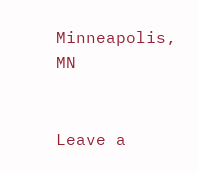Minneapolis, MN


Leave a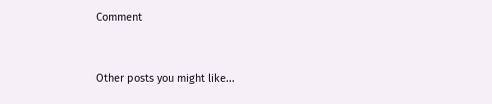Comment


Other posts you might like...